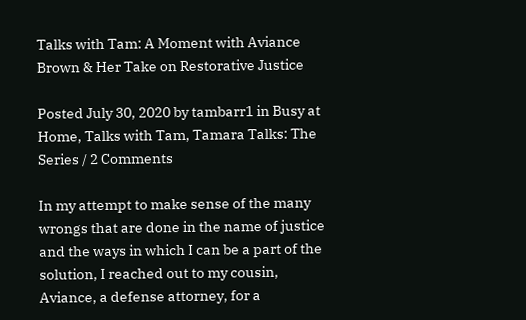Talks with Tam: A Moment with Aviance Brown & Her Take on Restorative Justice

Posted July 30, 2020 by tambarr1 in Busy at Home, Talks with Tam, Tamara Talks: The Series / 2 Comments

In my attempt to make sense of the many wrongs that are done in the name of justice and the ways in which I can be a part of the solution, I reached out to my cousin, Aviance, a defense attorney, for a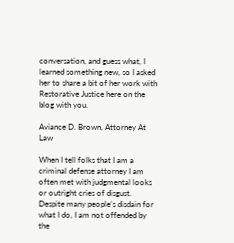conversation, and guess what, I learned something new, so I asked her to share a bit of her work with Restorative Justice here on the blog with you.

Aviance D. Brown, Attorney At Law

When I tell folks that I am a criminal defense attorney I am often met with judgmental looks or outright cries of disgust. Despite many people’s disdain for what I do, I am not offended by the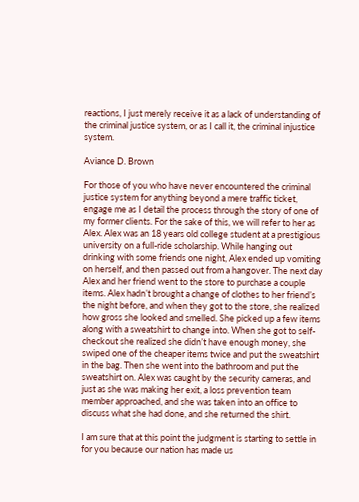reactions, I just merely receive it as a lack of understanding of the criminal justice system, or as I call it, the criminal injustice system.

Aviance D. Brown

For those of you who have never encountered the criminal justice system for anything beyond a mere traffic ticket, engage me as I detail the process through the story of one of my former clients. For the sake of this, we will refer to her as Alex. Alex was an 18 years old college student at a prestigious university on a full-ride scholarship. While hanging out drinking with some friends one night, Alex ended up vomiting on herself, and then passed out from a hangover. The next day Alex and her friend went to the store to purchase a couple items. Alex hadn’t brought a change of clothes to her friend’s the night before, and when they got to the store, she realized how gross she looked and smelled. She picked up a few items along with a sweatshirt to change into. When she got to self-checkout she realized she didn’t have enough money, she swiped one of the cheaper items twice and put the sweatshirt in the bag. Then she went into the bathroom and put the sweatshirt on. Alex was caught by the security cameras, and just as she was making her exit, a loss prevention team member approached, and she was taken into an office to discuss what she had done, and she returned the shirt.

I am sure that at this point the judgment is starting to settle in for you because our nation has made us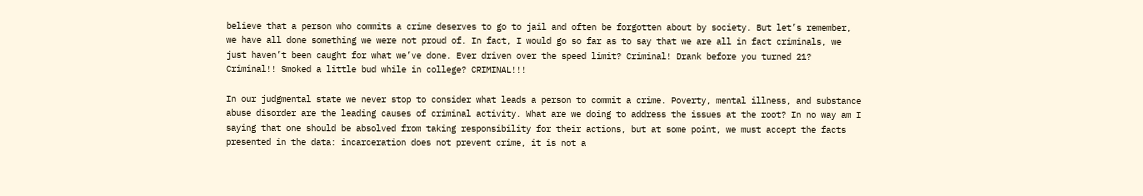believe that a person who commits a crime deserves to go to jail and often be forgotten about by society. But let’s remember, we have all done something we were not proud of. In fact, I would go so far as to say that we are all in fact criminals, we just haven’t been caught for what we’ve done. Ever driven over the speed limit? Criminal! Drank before you turned 21? Criminal!! Smoked a little bud while in college? CRIMINAL!!!

In our judgmental state we never stop to consider what leads a person to commit a crime. Poverty, mental illness, and substance abuse disorder are the leading causes of criminal activity. What are we doing to address the issues at the root? In no way am I saying that one should be absolved from taking responsibility for their actions, but at some point, we must accept the facts presented in the data: incarceration does not prevent crime, it is not a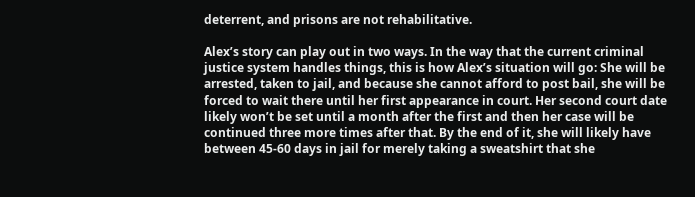deterrent, and prisons are not rehabilitative.

Alex’s story can play out in two ways. In the way that the current criminal justice system handles things, this is how Alex’s situation will go: She will be arrested, taken to jail, and because she cannot afford to post bail, she will be forced to wait there until her first appearance in court. Her second court date likely won’t be set until a month after the first and then her case will be continued three more times after that. By the end of it, she will likely have between 45-60 days in jail for merely taking a sweatshirt that she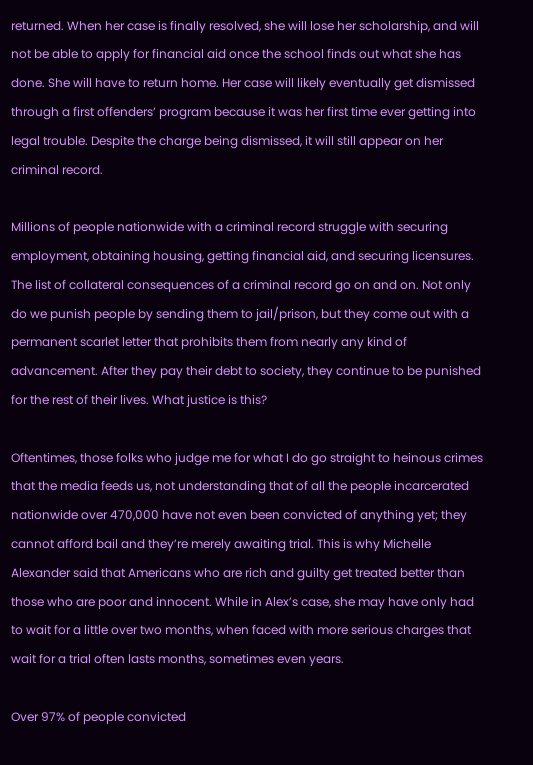returned. When her case is finally resolved, she will lose her scholarship, and will not be able to apply for financial aid once the school finds out what she has done. She will have to return home. Her case will likely eventually get dismissed through a first offenders’ program because it was her first time ever getting into legal trouble. Despite the charge being dismissed, it will still appear on her criminal record.

Millions of people nationwide with a criminal record struggle with securing employment, obtaining housing, getting financial aid, and securing licensures. The list of collateral consequences of a criminal record go on and on. Not only do we punish people by sending them to jail/prison, but they come out with a permanent scarlet letter that prohibits them from nearly any kind of advancement. After they pay their debt to society, they continue to be punished for the rest of their lives. What justice is this?

Oftentimes, those folks who judge me for what I do go straight to heinous crimes that the media feeds us, not understanding that of all the people incarcerated nationwide over 470,000 have not even been convicted of anything yet; they cannot afford bail and they’re merely awaiting trial. This is why Michelle Alexander said that Americans who are rich and guilty get treated better than those who are poor and innocent. While in Alex’s case, she may have only had to wait for a little over two months, when faced with more serious charges that wait for a trial often lasts months, sometimes even years.

Over 97% of people convicted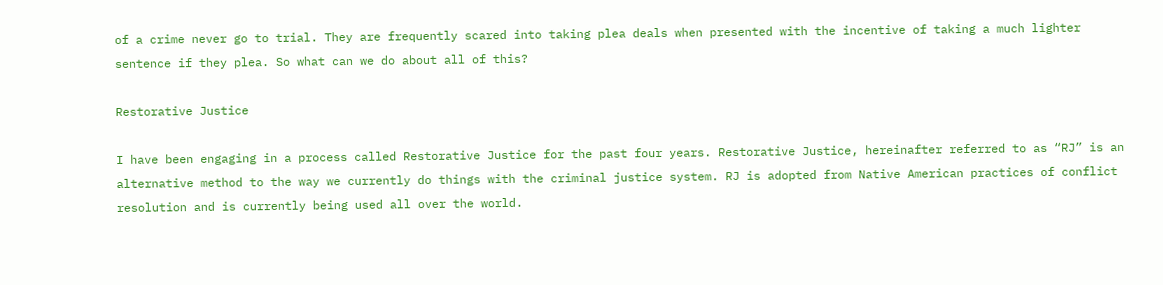of a crime never go to trial. They are frequently scared into taking plea deals when presented with the incentive of taking a much lighter sentence if they plea. So what can we do about all of this?

Restorative Justice

I have been engaging in a process called Restorative Justice for the past four years. Restorative Justice, hereinafter referred to as “RJ” is an alternative method to the way we currently do things with the criminal justice system. RJ is adopted from Native American practices of conflict resolution and is currently being used all over the world.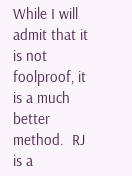While I will admit that it is not foolproof, it is a much better method.  RJ is a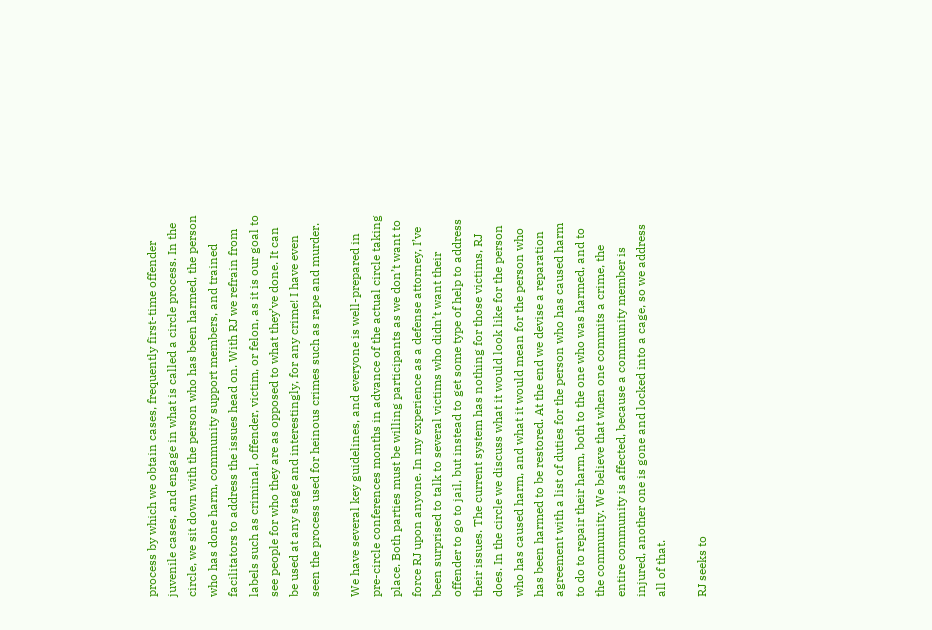process by which we obtain cases, frequently first-time offender juvenile cases, and engage in what is called a circle process. In the circle, we sit down with the person who has been harmed, the person who has done harm, community support members, and trained facilitators to address the issues head on. With RJ we refrain from labels such as criminal, offender, victim, or felon, as it is our goal to see people for who they are as opposed to what they’ve done. It can be used at any stage and interestingly, for any crime! I have even seen the process used for heinous crimes such as rape and murder.

We have several key guidelines, and everyone is well-prepared in pre-circle conferences months in advance of the actual circle taking place. Both parties must be willing participants as we don’t want to force RJ upon anyone. In my experience as a defense attorney, I’ve been surprised to talk to several victims who didn’t want their offender to go to jail, but instead to get some type of help to address their issues. The current system has nothing for those victims, RJ does. In the circle we discuss what it would look like for the person who has caused harm, and what it would mean for the person who has been harmed to be restored. At the end we devise a reparation agreement with a list of duties for the person who has caused harm to do to repair their harm, both to the one who was harmed, and to the community. We believe that when one commits a crime, the entire community is affected, because a community member is injured, another one is gone and locked into a cage, so we address all of that.

RJ seeks to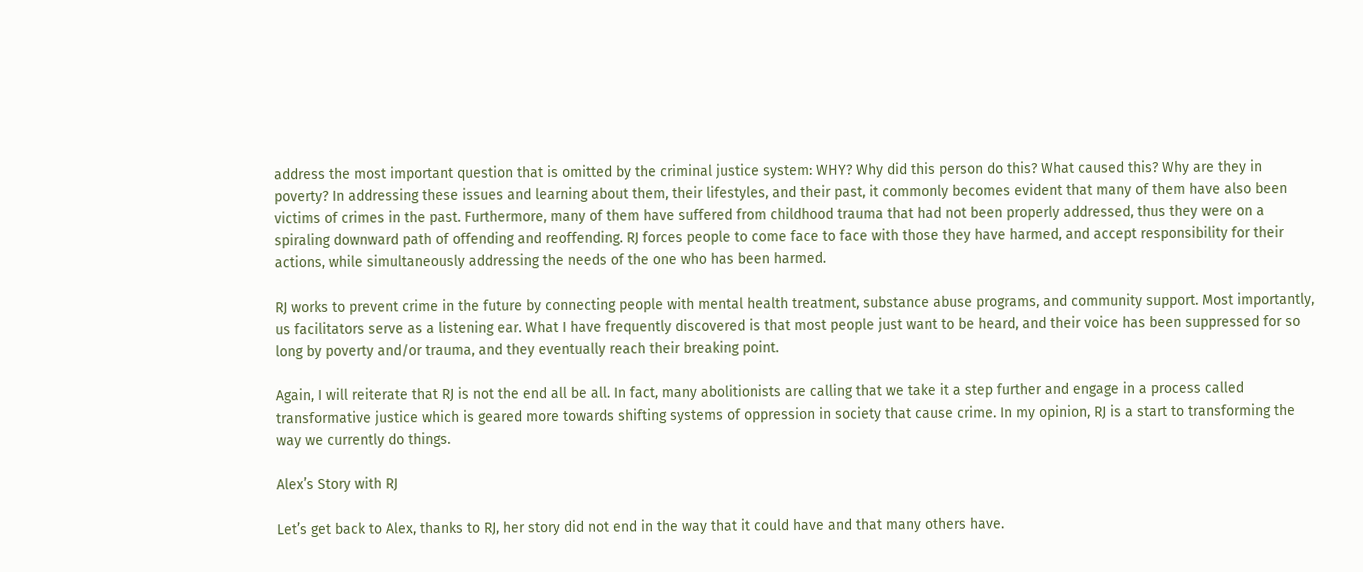address the most important question that is omitted by the criminal justice system: WHY? Why did this person do this? What caused this? Why are they in poverty? In addressing these issues and learning about them, their lifestyles, and their past, it commonly becomes evident that many of them have also been victims of crimes in the past. Furthermore, many of them have suffered from childhood trauma that had not been properly addressed, thus they were on a spiraling downward path of offending and reoffending. RJ forces people to come face to face with those they have harmed, and accept responsibility for their actions, while simultaneously addressing the needs of the one who has been harmed.

RJ works to prevent crime in the future by connecting people with mental health treatment, substance abuse programs, and community support. Most importantly, us facilitators serve as a listening ear. What I have frequently discovered is that most people just want to be heard, and their voice has been suppressed for so long by poverty and/or trauma, and they eventually reach their breaking point.

Again, I will reiterate that RJ is not the end all be all. In fact, many abolitionists are calling that we take it a step further and engage in a process called transformative justice which is geared more towards shifting systems of oppression in society that cause crime. In my opinion, RJ is a start to transforming the way we currently do things.

Alex’s Story with RJ

Let’s get back to Alex, thanks to RJ, her story did not end in the way that it could have and that many others have.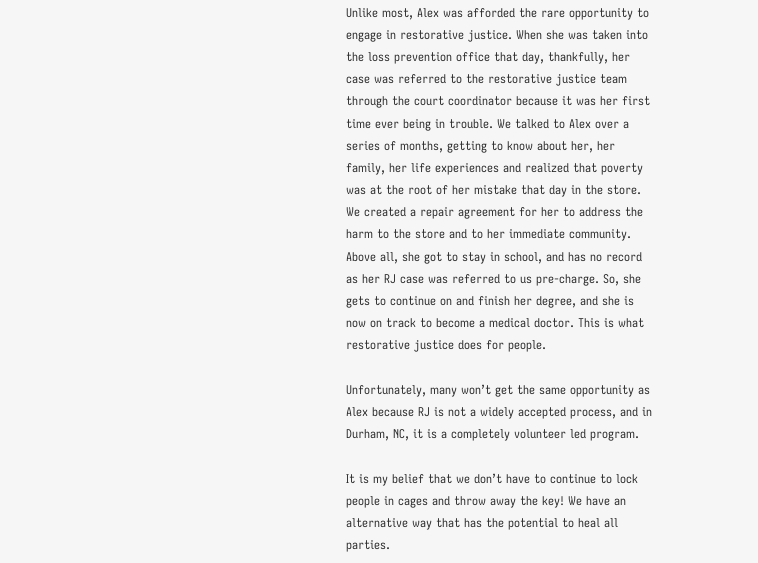Unlike most, Alex was afforded the rare opportunity to engage in restorative justice. When she was taken into the loss prevention office that day, thankfully, her case was referred to the restorative justice team through the court coordinator because it was her first time ever being in trouble. We talked to Alex over a series of months, getting to know about her, her family, her life experiences and realized that poverty was at the root of her mistake that day in the store. We created a repair agreement for her to address the harm to the store and to her immediate community. Above all, she got to stay in school, and has no record as her RJ case was referred to us pre-charge. So, she gets to continue on and finish her degree, and she is now on track to become a medical doctor. This is what restorative justice does for people.

Unfortunately, many won’t get the same opportunity as Alex because RJ is not a widely accepted process, and in Durham, NC, it is a completely volunteer led program.

It is my belief that we don’t have to continue to lock people in cages and throw away the key! We have an alternative way that has the potential to heal all parties.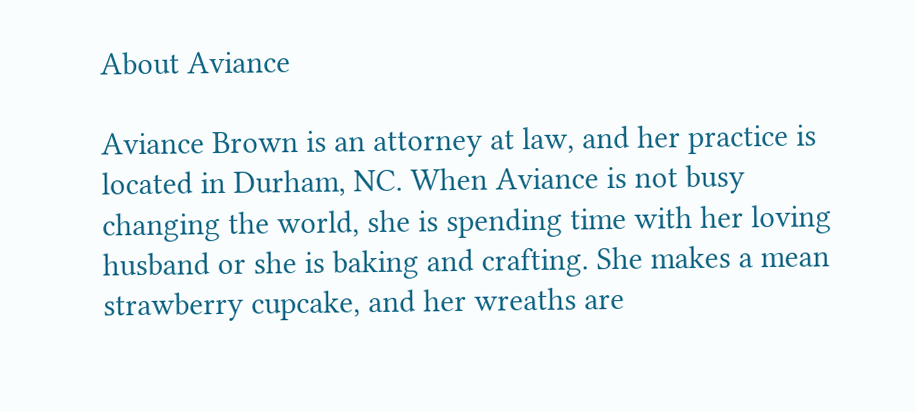About Aviance

Aviance Brown is an attorney at law, and her practice is located in Durham, NC. When Aviance is not busy changing the world, she is spending time with her loving husband or she is baking and crafting. She makes a mean strawberry cupcake, and her wreaths are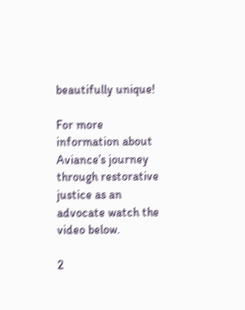beautifully unique!

For more information about Aviance’s journey through restorative justice as an advocate watch the video below.

2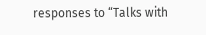responses to “Talks with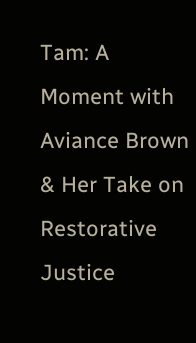Tam: A Moment with Aviance Brown & Her Take on Restorative Justice